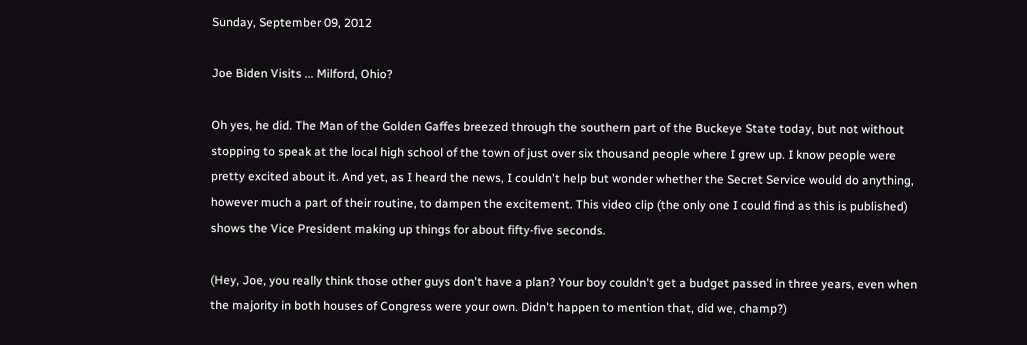Sunday, September 09, 2012

Joe Biden Visits ... Milford, Ohio?

Oh yes, he did. The Man of the Golden Gaffes breezed through the southern part of the Buckeye State today, but not without stopping to speak at the local high school of the town of just over six thousand people where I grew up. I know people were pretty excited about it. And yet, as I heard the news, I couldn't help but wonder whether the Secret Service would do anything, however much a part of their routine, to dampen the excitement. This video clip (the only one I could find as this is published) shows the Vice President making up things for about fifty-five seconds.

(Hey, Joe, you really think those other guys don't have a plan? Your boy couldn't get a budget passed in three years, even when the majority in both houses of Congress were your own. Didn't happen to mention that, did we, champ?)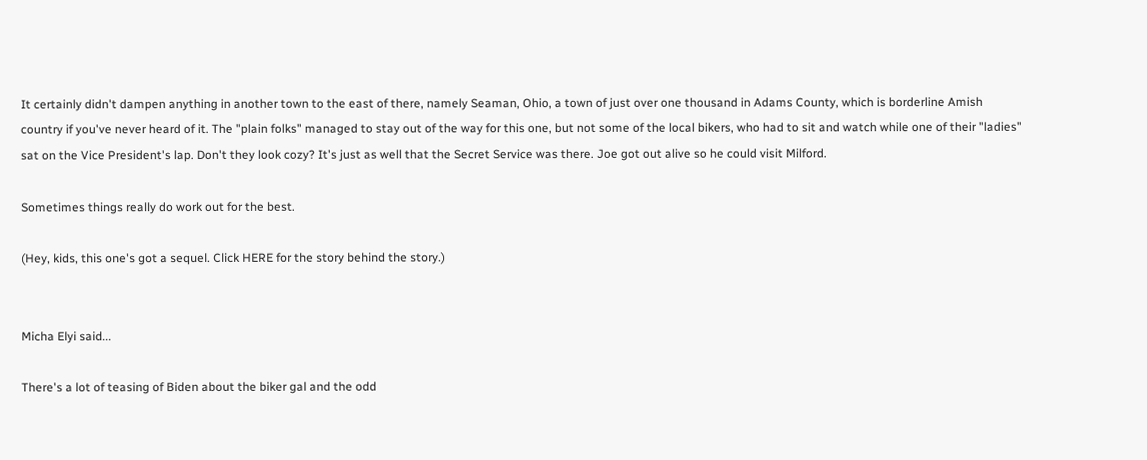It certainly didn't dampen anything in another town to the east of there, namely Seaman, Ohio, a town of just over one thousand in Adams County, which is borderline Amish country if you've never heard of it. The "plain folks" managed to stay out of the way for this one, but not some of the local bikers, who had to sit and watch while one of their "ladies" sat on the Vice President's lap. Don't they look cozy? It's just as well that the Secret Service was there. Joe got out alive so he could visit Milford.

Sometimes things really do work out for the best.

(Hey, kids, this one's got a sequel. Click HERE for the story behind the story.)


Micha Elyi said...

There's a lot of teasing of Biden about the biker gal and the odd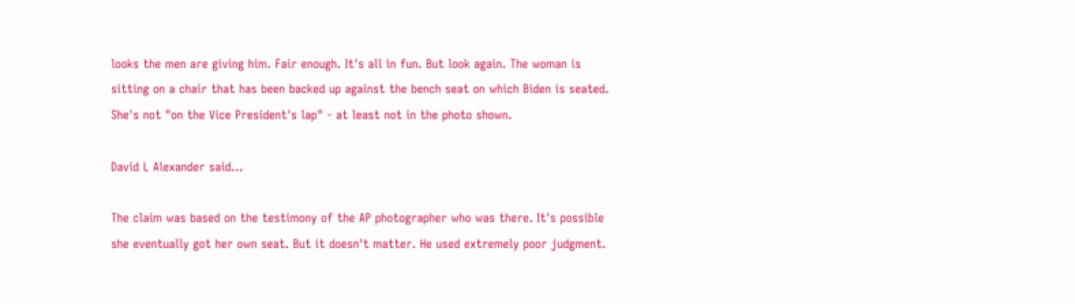looks the men are giving him. Fair enough. It's all in fun. But look again. The woman is sitting on a chair that has been backed up against the bench seat on which Biden is seated. She's not "on the Vice President's lap" - at least not in the photo shown.

David L Alexander said...

The claim was based on the testimony of the AP photographer who was there. It's possible she eventually got her own seat. But it doesn't matter. He used extremely poor judgment.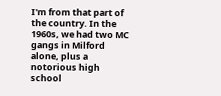I'm from that part of the country. In the 1960s, we had two MC gangs in Milford alone, plus a notorious high school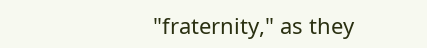"fraternity," as they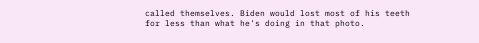called themselves. Biden would lost most of his teeth for less than what he's doing in that photo.